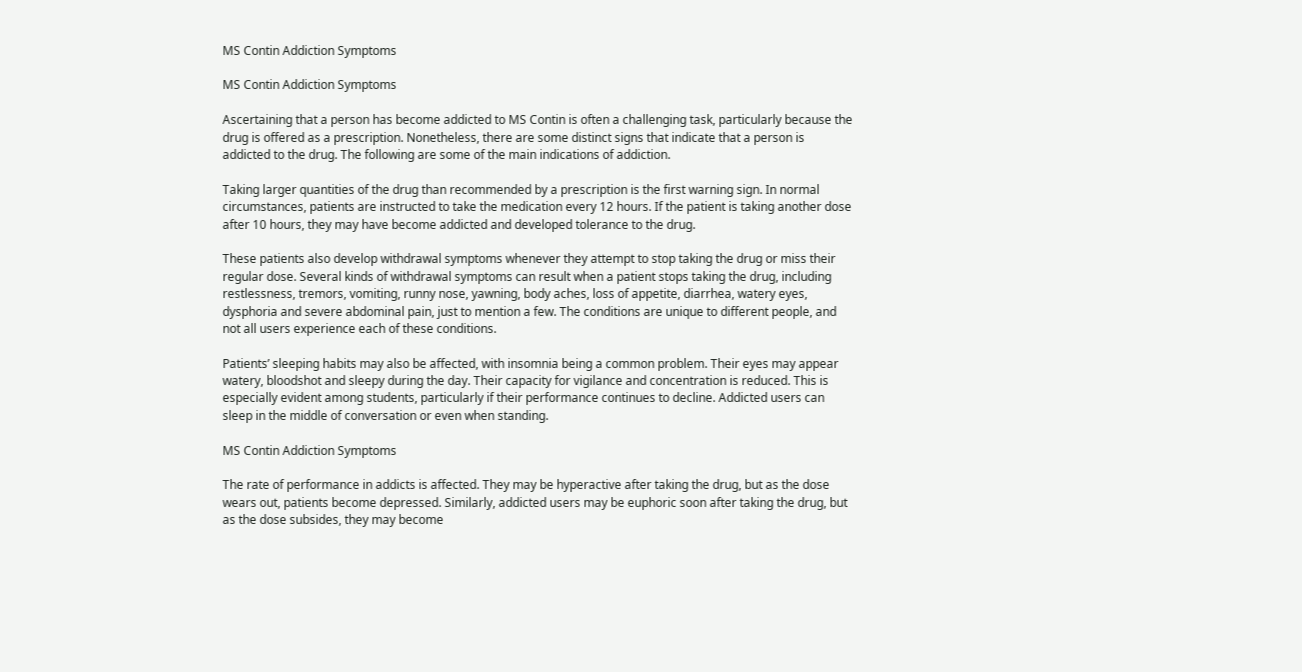MS Contin Addiction Symptoms

MS Contin Addiction Symptoms

Ascertaining that a person has become addicted to MS Contin is often a challenging task, particularly because the drug is offered as a prescription. Nonetheless, there are some distinct signs that indicate that a person is addicted to the drug. The following are some of the main indications of addiction.

Taking larger quantities of the drug than recommended by a prescription is the first warning sign. In normal circumstances, patients are instructed to take the medication every 12 hours. If the patient is taking another dose after 10 hours, they may have become addicted and developed tolerance to the drug.

These patients also develop withdrawal symptoms whenever they attempt to stop taking the drug or miss their regular dose. Several kinds of withdrawal symptoms can result when a patient stops taking the drug, including restlessness, tremors, vomiting, runny nose, yawning, body aches, loss of appetite, diarrhea, watery eyes, dysphoria and severe abdominal pain, just to mention a few. The conditions are unique to different people, and not all users experience each of these conditions.

Patients’ sleeping habits may also be affected, with insomnia being a common problem. Their eyes may appear watery, bloodshot and sleepy during the day. Their capacity for vigilance and concentration is reduced. This is especially evident among students, particularly if their performance continues to decline. Addicted users can sleep in the middle of conversation or even when standing.

MS Contin Addiction Symptoms

The rate of performance in addicts is affected. They may be hyperactive after taking the drug, but as the dose wears out, patients become depressed. Similarly, addicted users may be euphoric soon after taking the drug, but as the dose subsides, they may become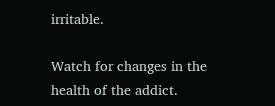irritable.

Watch for changes in the health of the addict.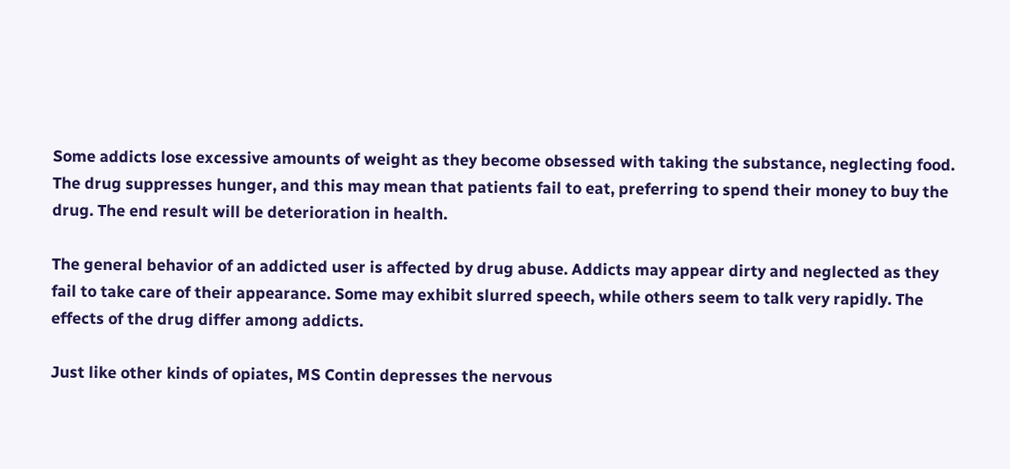Some addicts lose excessive amounts of weight as they become obsessed with taking the substance, neglecting food. The drug suppresses hunger, and this may mean that patients fail to eat, preferring to spend their money to buy the drug. The end result will be deterioration in health.

The general behavior of an addicted user is affected by drug abuse. Addicts may appear dirty and neglected as they fail to take care of their appearance. Some may exhibit slurred speech, while others seem to talk very rapidly. The effects of the drug differ among addicts.

Just like other kinds of opiates, MS Contin depresses the nervous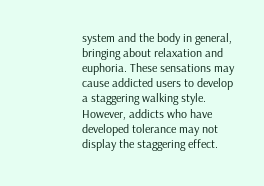system and the body in general, bringing about relaxation and euphoria. These sensations may cause addicted users to develop a staggering walking style. However, addicts who have developed tolerance may not display the staggering effect.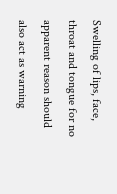Swelling of lips, face, throat and tongue for no apparent reason should also act as warning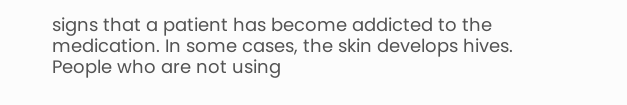signs that a patient has become addicted to the medication. In some cases, the skin develops hives. People who are not using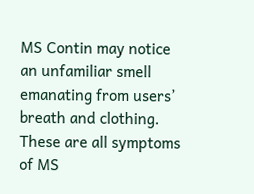MS Contin may notice an unfamiliar smell emanating from users’ breath and clothing. These are all symptoms of MS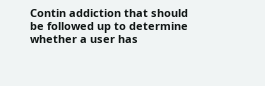Contin addiction that should be followed up to determine whether a user has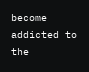become addicted to the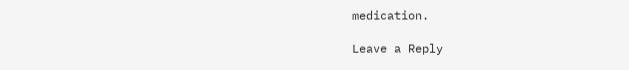medication.

Leave a Reply